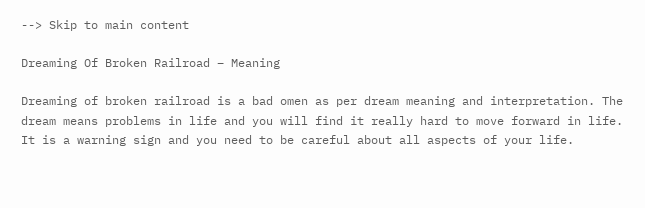--> Skip to main content

Dreaming Of Broken Railroad – Meaning

Dreaming of broken railroad is a bad omen as per dream meaning and interpretation. The dream means problems in life and you will find it really hard to move forward in life. It is a warning sign and you need to be careful about all aspects of your life.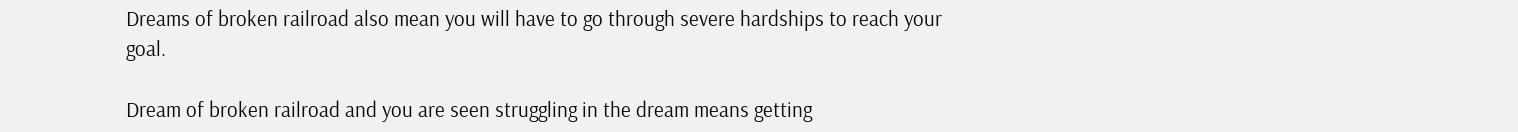Dreams of broken railroad also mean you will have to go through severe hardships to reach your goal.

Dream of broken railroad and you are seen struggling in the dream means getting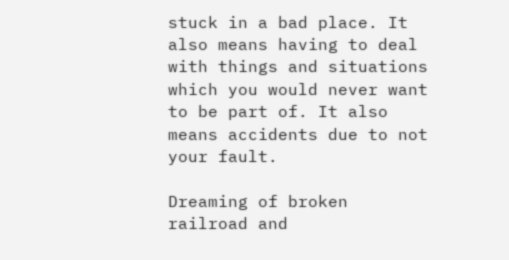stuck in a bad place. It also means having to deal with things and situations which you would never want to be part of. It also means accidents due to not your fault.

Dreaming of broken railroad and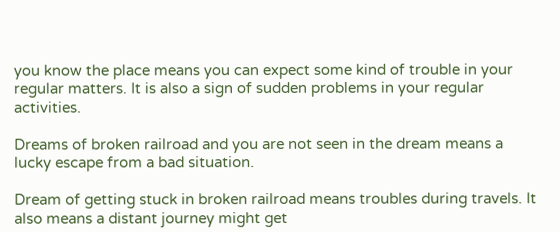you know the place means you can expect some kind of trouble in your regular matters. It is also a sign of sudden problems in your regular activities.

Dreams of broken railroad and you are not seen in the dream means a lucky escape from a bad situation.

Dream of getting stuck in broken railroad means troubles during travels. It also means a distant journey might get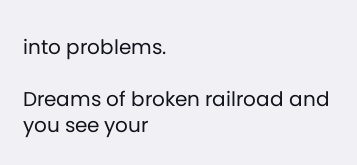into problems.

Dreams of broken railroad and you see your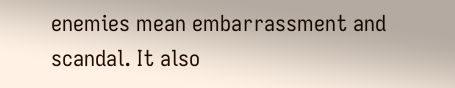enemies mean embarrassment and scandal. It also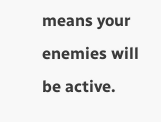means your enemies will be active.